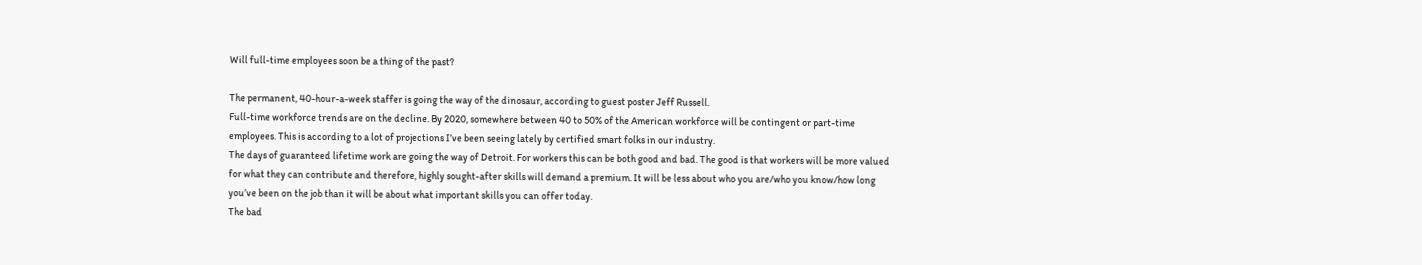Will full-time employees soon be a thing of the past?

The permanent, 40-hour-a-week staffer is going the way of the dinosaur, according to guest poster Jeff Russell.
Full-time workforce trends are on the decline. By 2020, somewhere between 40 to 50% of the American workforce will be contingent or part-time employees. This is according to a lot of projections I’ve been seeing lately by certified smart folks in our industry.
The days of guaranteed lifetime work are going the way of Detroit. For workers this can be both good and bad. The good is that workers will be more valued for what they can contribute and therefore, highly sought-after skills will demand a premium. It will be less about who you are/who you know/how long you’ve been on the job than it will be about what important skills you can offer today.
The bad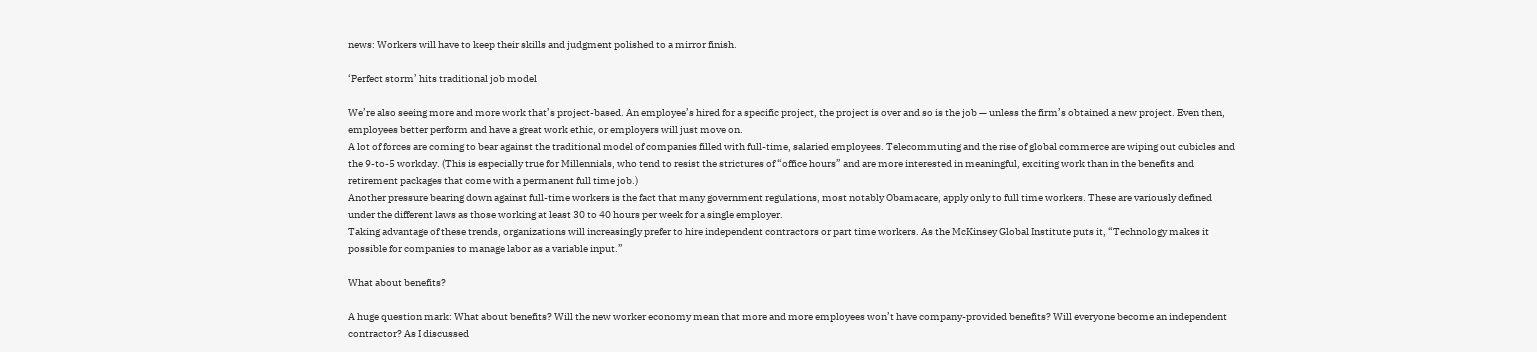news: Workers will have to keep their skills and judgment polished to a mirror finish.

‘Perfect storm’ hits traditional job model

We’re also seeing more and more work that’s project-based. An employee’s hired for a specific project, the project is over and so is the job — unless the firm’s obtained a new project. Even then, employees better perform and have a great work ethic, or employers will just move on.
A lot of forces are coming to bear against the traditional model of companies filled with full-time, salaried employees. Telecommuting and the rise of global commerce are wiping out cubicles and the 9-to-5 workday. (This is especially true for Millennials, who tend to resist the strictures of “office hours” and are more interested in meaningful, exciting work than in the benefits and retirement packages that come with a permanent full time job.)
Another pressure bearing down against full-time workers is the fact that many government regulations, most notably Obamacare, apply only to full time workers. These are variously defined under the different laws as those working at least 30 to 40 hours per week for a single employer.
Taking advantage of these trends, organizations will increasingly prefer to hire independent contractors or part time workers. As the McKinsey Global Institute puts it, “Technology makes it possible for companies to manage labor as a variable input.”

What about benefits?

A huge question mark: What about benefits? Will the new worker economy mean that more and more employees won’t have company-provided benefits? Will everyone become an independent contractor? As I discussed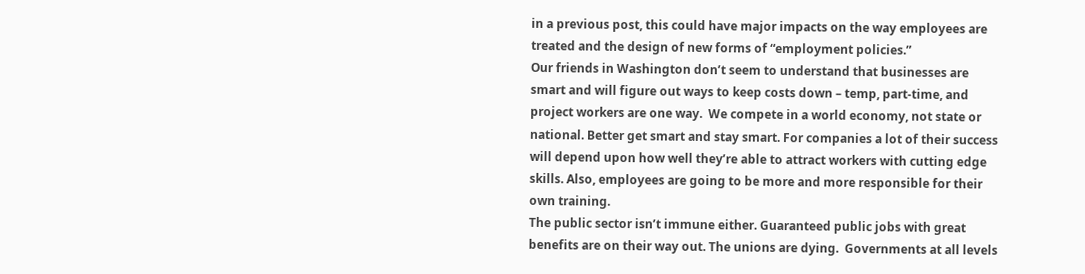in a previous post, this could have major impacts on the way employees are treated and the design of new forms of “employment policies.”
Our friends in Washington don’t seem to understand that businesses are smart and will figure out ways to keep costs down – temp, part-time, and project workers are one way.  We compete in a world economy, not state or national. Better get smart and stay smart. For companies a lot of their success will depend upon how well they’re able to attract workers with cutting edge skills. Also, employees are going to be more and more responsible for their own training.
The public sector isn’t immune either. Guaranteed public jobs with great benefits are on their way out. The unions are dying.  Governments at all levels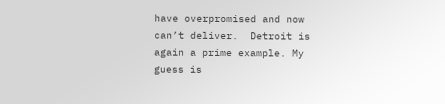have overpromised and now can’t deliver.  Detroit is again a prime example. My guess is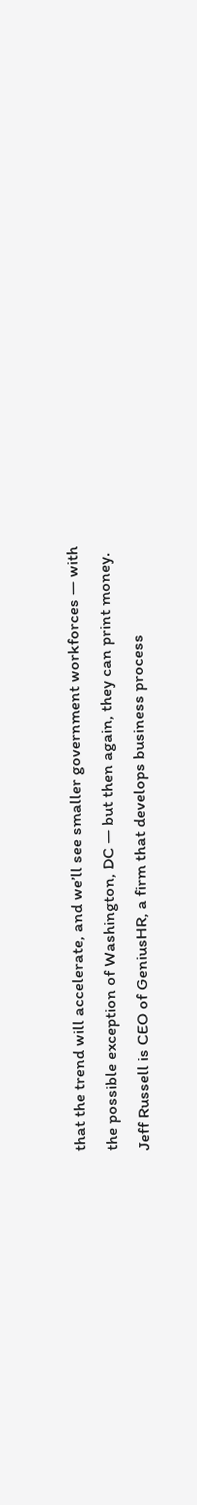that the trend will accelerate, and we’ll see smaller government workforces — with the possible exception of Washington, DC — but then again, they can print money.
Jeff Russell is CEO of GeniusHR, a firm that develops business process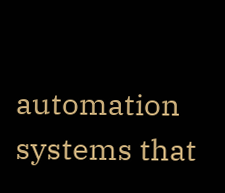automation systems that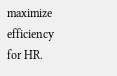maximize efficiency for HR.